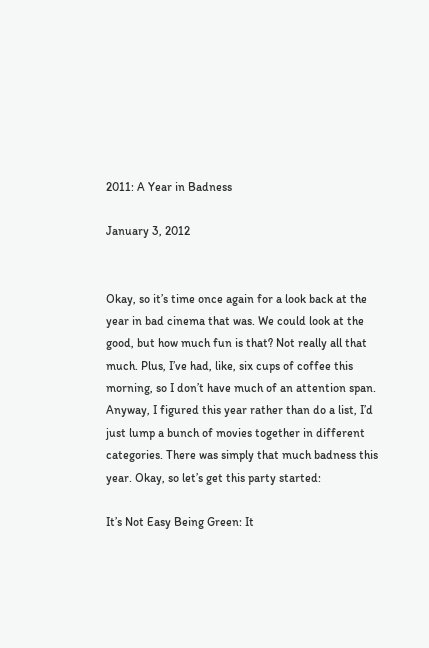2011: A Year in Badness

January 3, 2012


Okay, so it’s time once again for a look back at the year in bad cinema that was. We could look at the good, but how much fun is that? Not really all that much. Plus, I’ve had, like, six cups of coffee this morning, so I don’t have much of an attention span. Anyway, I figured this year rather than do a list, I’d just lump a bunch of movies together in different categories. There was simply that much badness this year. Okay, so let’s get this party started:

It’s Not Easy Being Green: It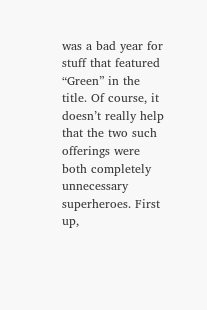was a bad year for stuff that featured “Green” in the title. Of course, it doesn’t really help that the two such offerings were both completely unnecessary superheroes. First up,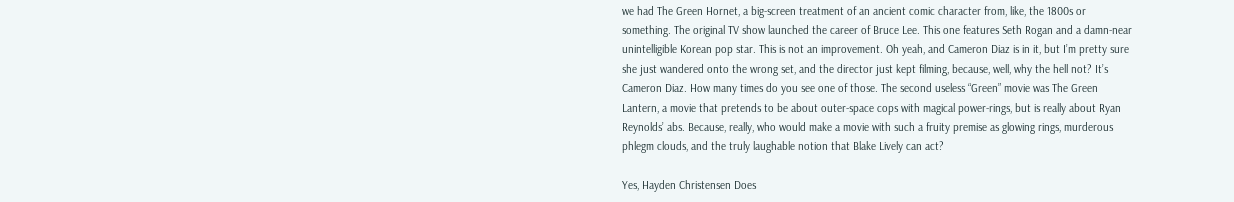we had The Green Hornet, a big-screen treatment of an ancient comic character from, like, the 1800s or something. The original TV show launched the career of Bruce Lee. This one features Seth Rogan and a damn-near unintelligible Korean pop star. This is not an improvement. Oh yeah, and Cameron Diaz is in it, but I’m pretty sure she just wandered onto the wrong set, and the director just kept filming, because, well, why the hell not? It’s Cameron Diaz. How many times do you see one of those. The second useless “Green” movie was The Green Lantern, a movie that pretends to be about outer-space cops with magical power-rings, but is really about Ryan Reynolds’ abs. Because, really, who would make a movie with such a fruity premise as glowing rings, murderous phlegm clouds, and the truly laughable notion that Blake Lively can act?

Yes, Hayden Christensen Does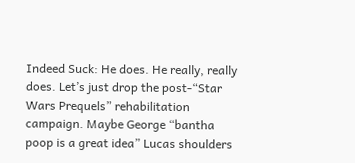Indeed Suck: He does. He really, really does. Let’s just drop the post-“Star Wars Prequels” rehabilitation campaign. Maybe George “bantha poop is a great idea” Lucas shoulders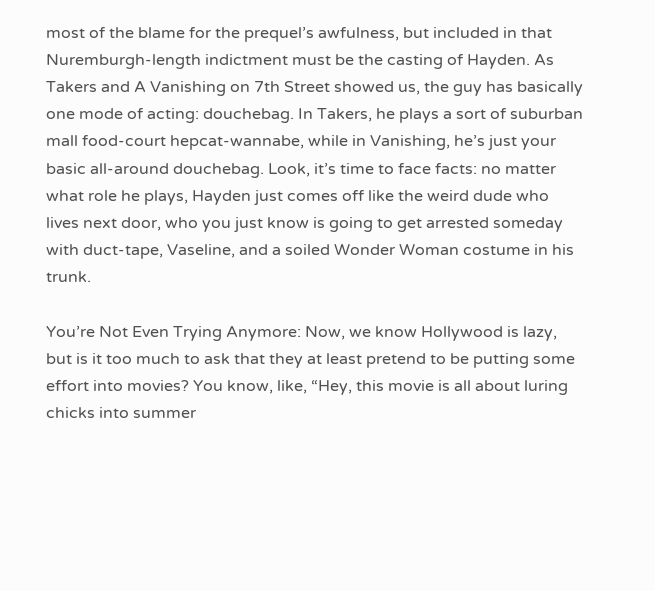most of the blame for the prequel’s awfulness, but included in that Nuremburgh-length indictment must be the casting of Hayden. As Takers and A Vanishing on 7th Street showed us, the guy has basically one mode of acting: douchebag. In Takers, he plays a sort of suburban mall food-court hepcat-wannabe, while in Vanishing, he’s just your basic all-around douchebag. Look, it’s time to face facts: no matter what role he plays, Hayden just comes off like the weird dude who lives next door, who you just know is going to get arrested someday with duct-tape, Vaseline, and a soiled Wonder Woman costume in his trunk.

You’re Not Even Trying Anymore: Now, we know Hollywood is lazy, but is it too much to ask that they at least pretend to be putting some effort into movies? You know, like, “Hey, this movie is all about luring chicks into summer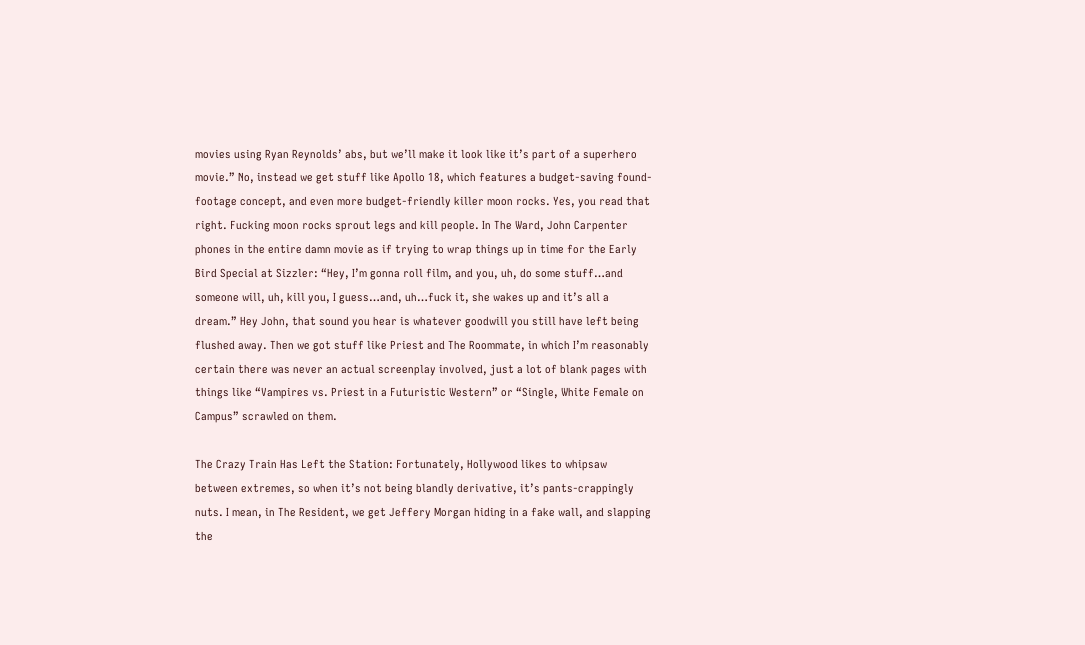movies using Ryan Reynolds’ abs, but we’ll make it look like it’s part of a superhero movie.” No, instead we get stuff like Apollo 18, which features a budget-saving found-footage concept, and even more budget-friendly killer moon rocks. Yes, you read that right. Fucking moon rocks sprout legs and kill people. In The Ward, John Carpenter phones in the entire damn movie as if trying to wrap things up in time for the Early Bird Special at Sizzler: “Hey, I’m gonna roll film, and you, uh, do some stuff…and someone will, uh, kill you, I guess…and, uh…fuck it, she wakes up and it’s all a dream.” Hey John, that sound you hear is whatever goodwill you still have left being flushed away. Then we got stuff like Priest and The Roommate, in which I’m reasonably certain there was never an actual screenplay involved, just a lot of blank pages with things like “Vampires vs. Priest in a Futuristic Western” or “Single, White Female on Campus” scrawled on them.

The Crazy Train Has Left the Station: Fortunately, Hollywood likes to whipsaw between extremes, so when it’s not being blandly derivative, it’s pants-crappingly nuts. I mean, in The Resident, we get Jeffery Morgan hiding in a fake wall, and slapping the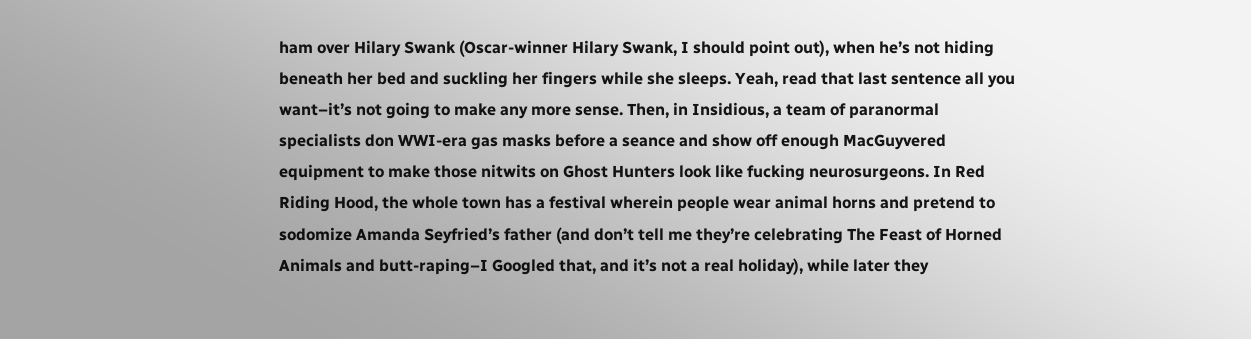ham over Hilary Swank (Oscar-winner Hilary Swank, I should point out), when he’s not hiding beneath her bed and suckling her fingers while she sleeps. Yeah, read that last sentence all you want–it’s not going to make any more sense. Then, in Insidious, a team of paranormal specialists don WWI-era gas masks before a seance and show off enough MacGuyvered equipment to make those nitwits on Ghost Hunters look like fucking neurosurgeons. In Red Riding Hood, the whole town has a festival wherein people wear animal horns and pretend to sodomize Amanda Seyfried’s father (and don’t tell me they’re celebrating The Feast of Horned Animals and butt-raping–I Googled that, and it’s not a real holiday), while later they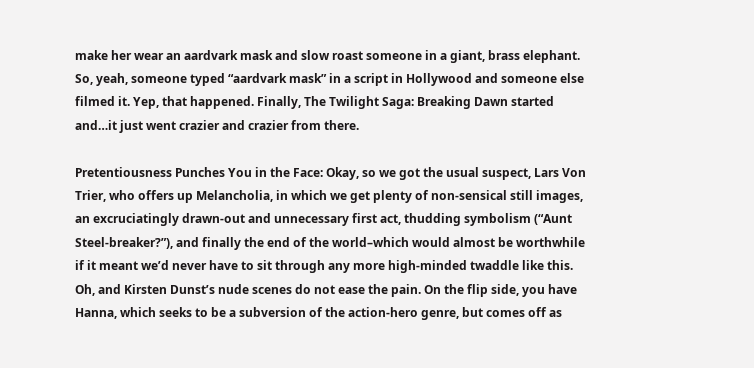make her wear an aardvark mask and slow roast someone in a giant, brass elephant. So, yeah, someone typed “aardvark mask” in a script in Hollywood and someone else filmed it. Yep, that happened. Finally, The Twilight Saga: Breaking Dawn started and…it just went crazier and crazier from there.

Pretentiousness Punches You in the Face: Okay, so we got the usual suspect, Lars Von Trier, who offers up Melancholia, in which we get plenty of non-sensical still images, an excruciatingly drawn-out and unnecessary first act, thudding symbolism (“Aunt Steel-breaker?”), and finally the end of the world–which would almost be worthwhile if it meant we’d never have to sit through any more high-minded twaddle like this. Oh, and Kirsten Dunst’s nude scenes do not ease the pain. On the flip side, you have Hanna, which seeks to be a subversion of the action-hero genre, but comes off as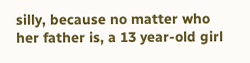silly, because no matter who her father is, a 13 year-old girl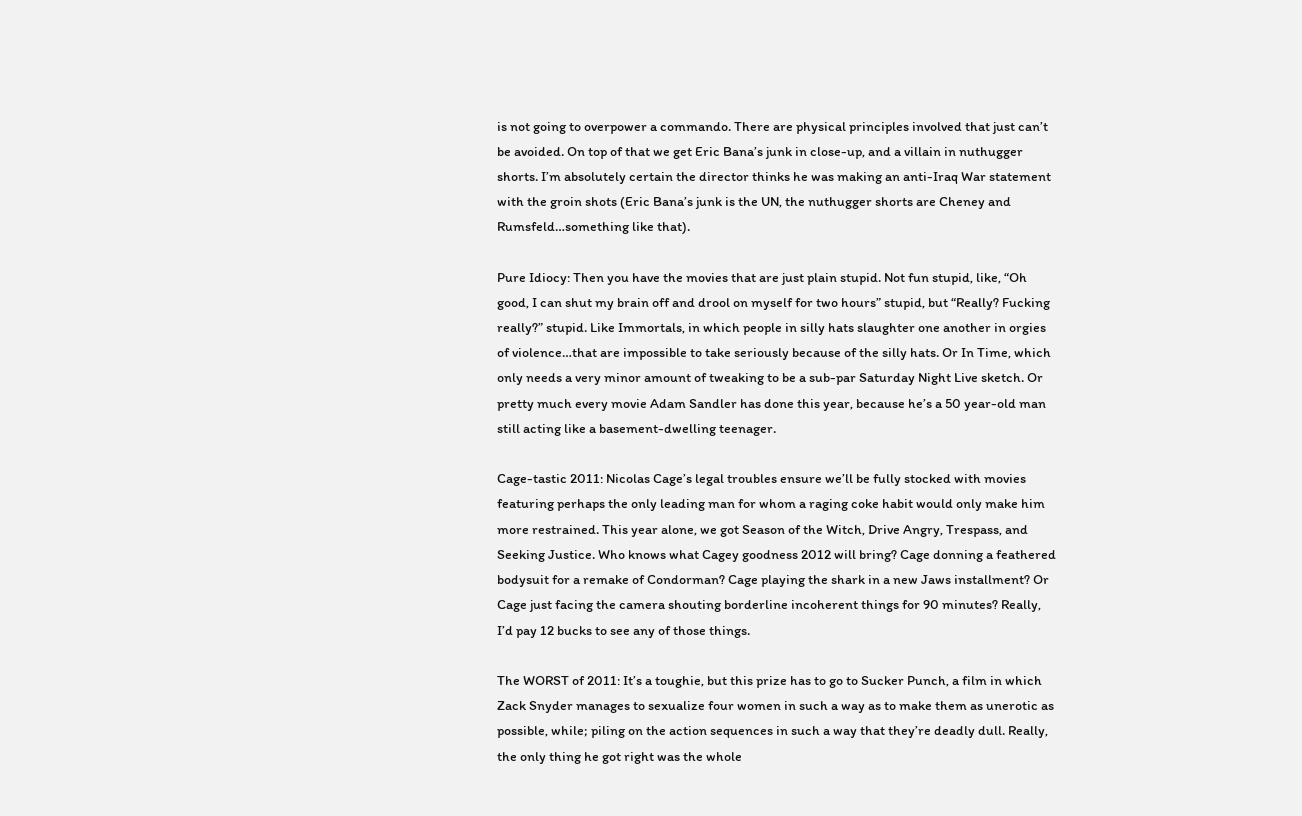is not going to overpower a commando. There are physical principles involved that just can’t be avoided. On top of that we get Eric Bana’s junk in close-up, and a villain in nuthugger shorts. I’m absolutely certain the director thinks he was making an anti-Iraq War statement with the groin shots (Eric Bana’s junk is the UN, the nuthugger shorts are Cheney and Rumsfeld…something like that).

Pure Idiocy: Then you have the movies that are just plain stupid. Not fun stupid, like, “Oh good, I can shut my brain off and drool on myself for two hours” stupid, but “Really? Fucking really?” stupid. Like Immortals, in which people in silly hats slaughter one another in orgies of violence…that are impossible to take seriously because of the silly hats. Or In Time, which only needs a very minor amount of tweaking to be a sub-par Saturday Night Live sketch. Or pretty much every movie Adam Sandler has done this year, because he’s a 50 year-old man still acting like a basement-dwelling teenager.

Cage-tastic 2011: Nicolas Cage’s legal troubles ensure we’ll be fully stocked with movies featuring perhaps the only leading man for whom a raging coke habit would only make him more restrained. This year alone, we got Season of the Witch, Drive Angry, Trespass, and Seeking Justice. Who knows what Cagey goodness 2012 will bring? Cage donning a feathered bodysuit for a remake of Condorman? Cage playing the shark in a new Jaws installment? Or Cage just facing the camera shouting borderline incoherent things for 90 minutes? Really, I’d pay 12 bucks to see any of those things.

The WORST of 2011: It’s a toughie, but this prize has to go to Sucker Punch, a film in which Zack Snyder manages to sexualize four women in such a way as to make them as unerotic as possible, while; piling on the action sequences in such a way that they’re deadly dull. Really, the only thing he got right was the whole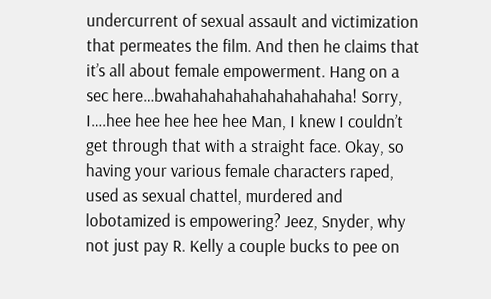undercurrent of sexual assault and victimization that permeates the film. And then he claims that it’s all about female empowerment. Hang on a sec here…bwahahahahahahahahahaha! Sorry, I….hee hee hee hee hee Man, I knew I couldn’t get through that with a straight face. Okay, so having your various female characters raped, used as sexual chattel, murdered and lobotamized is empowering? Jeez, Snyder, why not just pay R. Kelly a couple bucks to pee on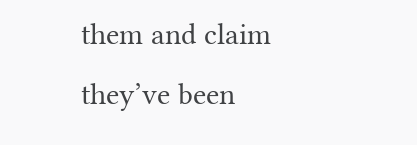them and claim they’ve been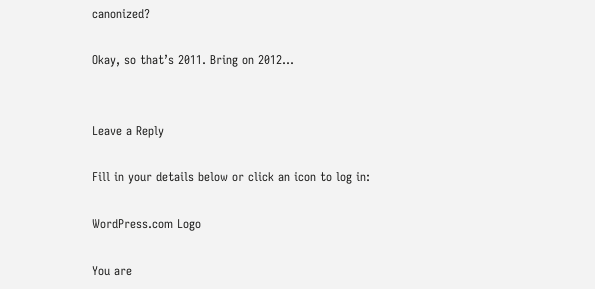canonized?

Okay, so that’s 2011. Bring on 2012…


Leave a Reply

Fill in your details below or click an icon to log in:

WordPress.com Logo

You are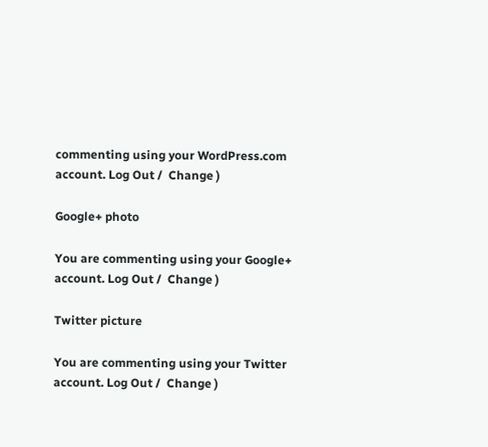commenting using your WordPress.com account. Log Out /  Change )

Google+ photo

You are commenting using your Google+ account. Log Out /  Change )

Twitter picture

You are commenting using your Twitter account. Log Out /  Change )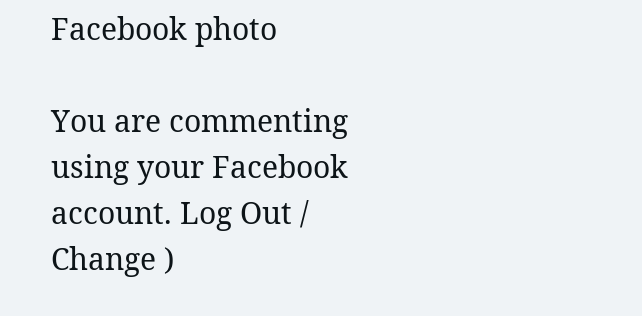Facebook photo

You are commenting using your Facebook account. Log Out /  Change )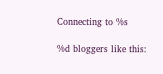Connecting to %s

%d bloggers like this: